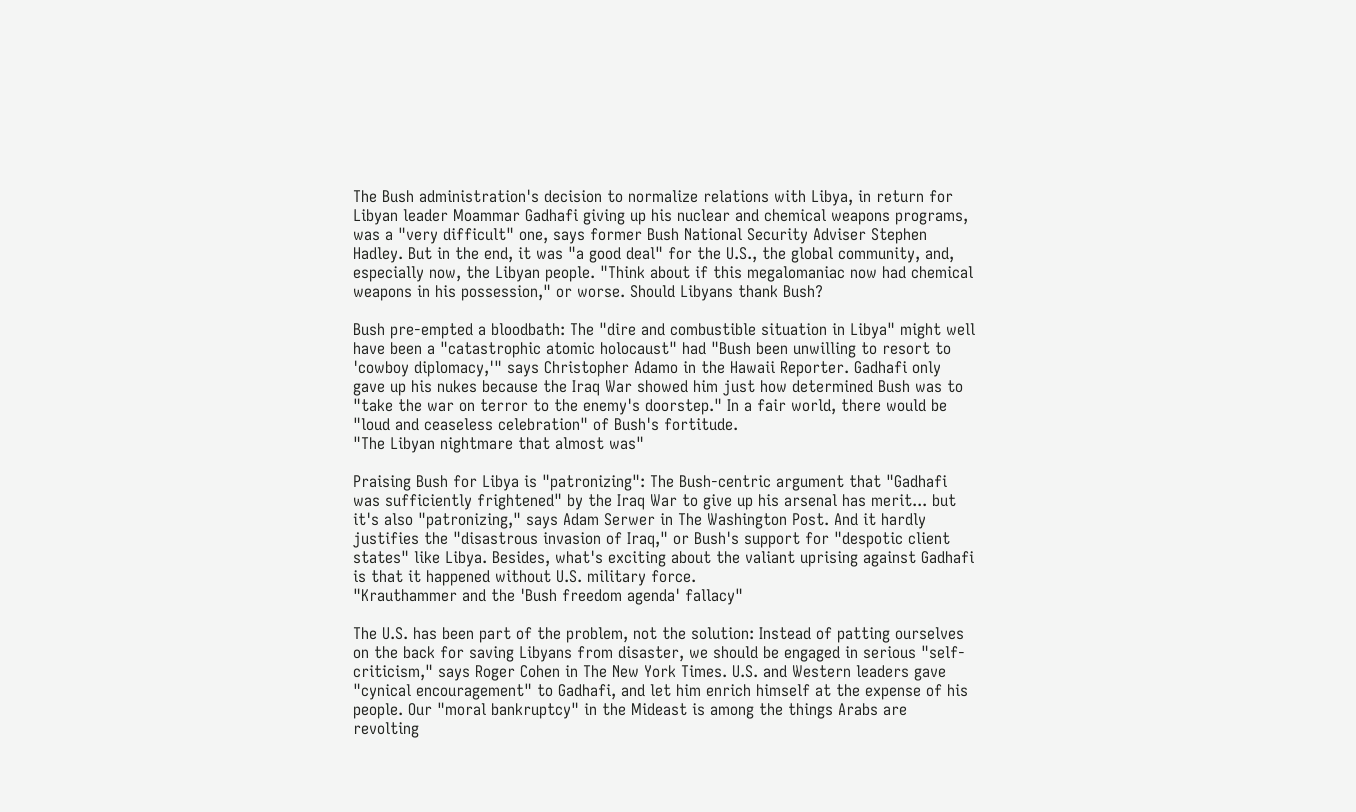The Bush administration's decision to normalize relations with Libya, in return for Libyan leader Moammar Gadhafi giving up his nuclear and chemical weapons programs, was a "very difficult" one, says former Bush National Security Adviser Stephen Hadley. But in the end, it was "a good deal" for the U.S., the global community, and, especially now, the Libyan people. "Think about if this megalomaniac now had chemical weapons in his possession," or worse. Should Libyans thank Bush?

Bush pre-empted a bloodbath: The "dire and combustible situation in Libya" might well have been a "catastrophic atomic holocaust" had "Bush been unwilling to resort to 'cowboy diplomacy,'" says Christopher Adamo in the Hawaii Reporter. Gadhafi only gave up his nukes because the Iraq War showed him just how determined Bush was to "take the war on terror to the enemy's doorstep." In a fair world, there would be "loud and ceaseless celebration" of Bush's fortitude.
"The Libyan nightmare that almost was"

Praising Bush for Libya is "patronizing": The Bush-centric argument that "Gadhafi was sufficiently frightened" by the Iraq War to give up his arsenal has merit... but it's also "patronizing," says Adam Serwer in The Washington Post. And it hardly justifies the "disastrous invasion of Iraq," or Bush's support for "despotic client states" like Libya. Besides, what's exciting about the valiant uprising against Gadhafi is that it happened without U.S. military force.
"Krauthammer and the 'Bush freedom agenda' fallacy"

The U.S. has been part of the problem, not the solution: Instead of patting ourselves on the back for saving Libyans from disaster, we should be engaged in serious "self-criticism," says Roger Cohen in The New York Times. U.S. and Western leaders gave "cynical encouragement" to Gadhafi, and let him enrich himself at the expense of his people. Our "moral bankruptcy" in the Mideast is among the things Arabs are revolting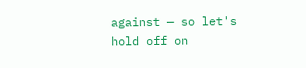against — so let's hold off on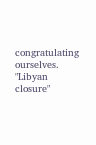congratulating ourselves.
"Libyan closure"